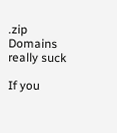.zip Domains really suck

If you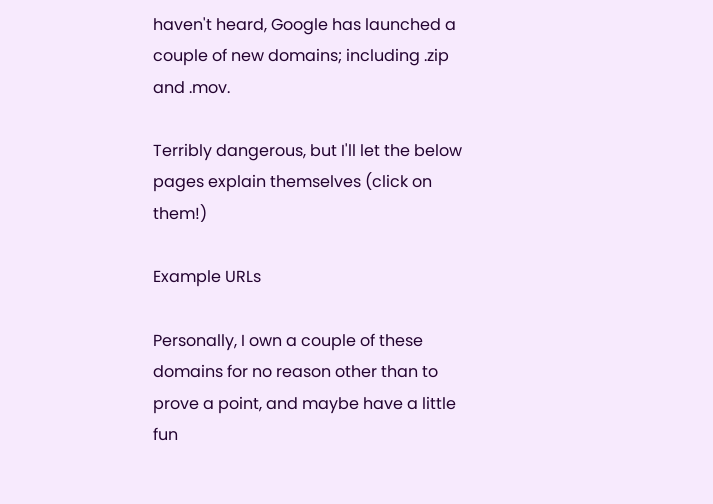haven't heard, Google has launched a couple of new domains; including .zip and .mov.

Terribly dangerous, but I'll let the below pages explain themselves (click on them!)

Example URLs

Personally, I own a couple of these domains for no reason other than to prove a point, and maybe have a little fun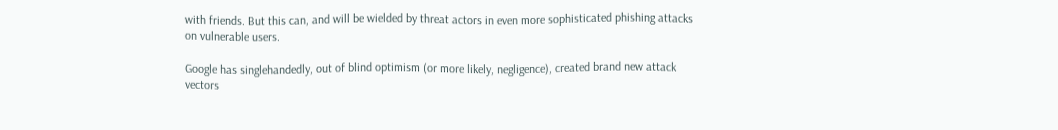with friends. But this can, and will be wielded by threat actors in even more sophisticated phishing attacks on vulnerable users.

Google has singlehandedly, out of blind optimism (or more likely, negligence), created brand new attack vectors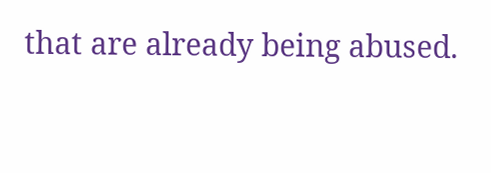that are already being abused.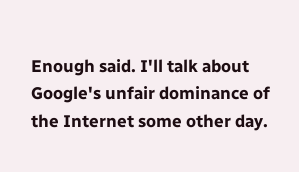Enough said. I'll talk about Google's unfair dominance of the Internet some other day.